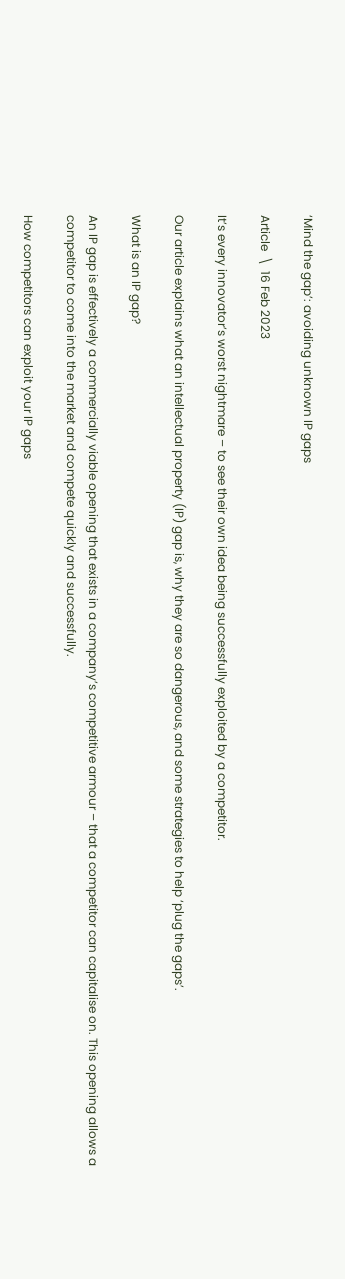‘Mind the gap’: avoiding unknown IP gaps

Article  \  16 Feb 2023

It’s every innovator’s worst nightmare – to see their own idea being successfully exploited by a competitor.

Our article explains what an intellectual property (IP) gap is, why they are so dangerous, and some strategies to help ‘plug the gaps’.

What is an IP gap?

An IP gap is effectively a commercially viable opening that exists in a company’s competitive armour – that a competitor can capitalise on. This opening allows a competitor to come into the market and compete quickly and successfully.

How competitors can exploit your IP gaps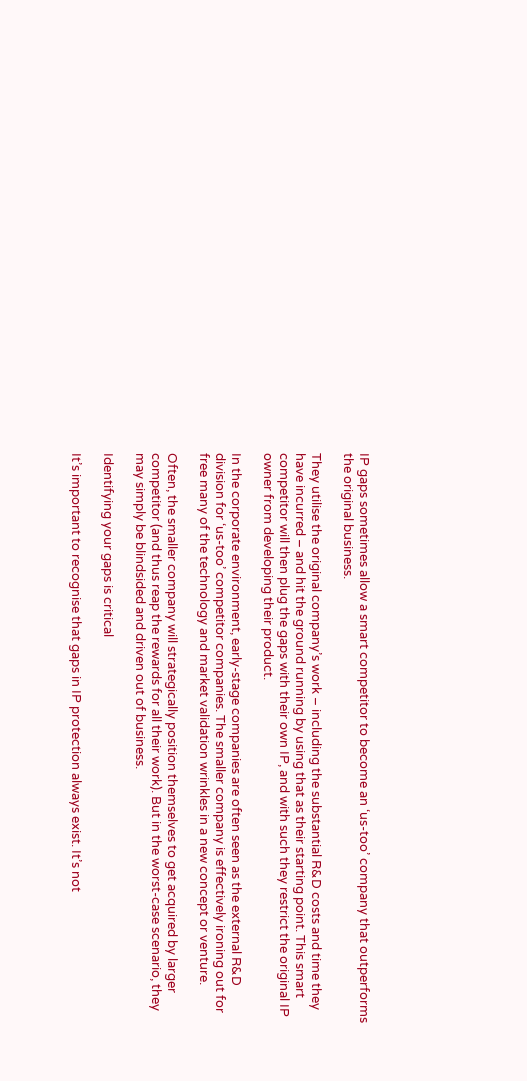IP gaps sometimes allow a smart competitor to become an ‘us-too’ company that outperforms the original business.

They utilise the original company’s work – including the substantial R&D costs and time they have incurred – and hit the ground running by using that as their starting point. This smart competitor will then plug the gaps with their own IP, and with such they restrict the original IP owner from developing their product.

In the corporate environment, early-stage companies are often seen as the external R&D division for ‘us-too’ competitor companies. The smaller company is effectively ironing out for free many of the technology and market validation wrinkles in a new concept or venture.

Often, the smaller company will strategically position themselves to get acquired by larger competitor (and thus reap the rewards for all their work). But in the worst-case scenario, they may simply be blindsided and driven out of business.

Identifying your gaps is critical

It’s important to recognise that gaps in IP protection always exist. It’s not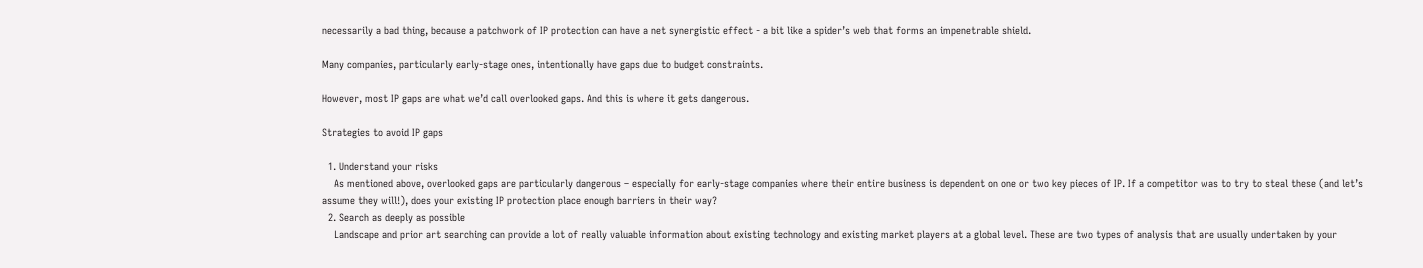necessarily a bad thing, because a patchwork of IP protection can have a net synergistic effect - a bit like a spider’s web that forms an impenetrable shield.

Many companies, particularly early-stage ones, intentionally have gaps due to budget constraints.

However, most IP gaps are what we’d call overlooked gaps. And this is where it gets dangerous.

Strategies to avoid IP gaps

  1. Understand your risks
    As mentioned above, overlooked gaps are particularly dangerous – especially for early-stage companies where their entire business is dependent on one or two key pieces of IP. If a competitor was to try to steal these (and let’s assume they will!), does your existing IP protection place enough barriers in their way?
  2. Search as deeply as possible
    Landscape and prior art searching can provide a lot of really valuable information about existing technology and existing market players at a global level. These are two types of analysis that are usually undertaken by your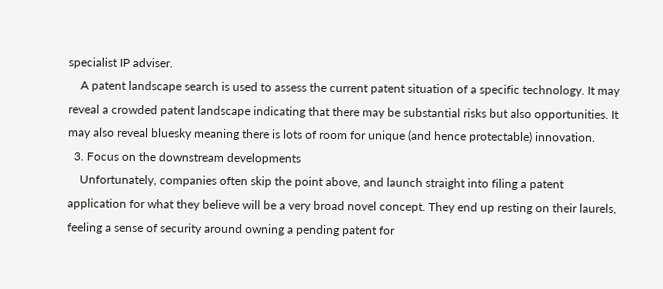specialist IP adviser.
    A patent landscape search is used to assess the current patent situation of a specific technology. It may reveal a crowded patent landscape indicating that there may be substantial risks but also opportunities. It may also reveal bluesky meaning there is lots of room for unique (and hence protectable) innovation.
  3. Focus on the downstream developments
    Unfortunately, companies often skip the point above, and launch straight into filing a patent application for what they believe will be a very broad novel concept. They end up resting on their laurels, feeling a sense of security around owning a pending patent for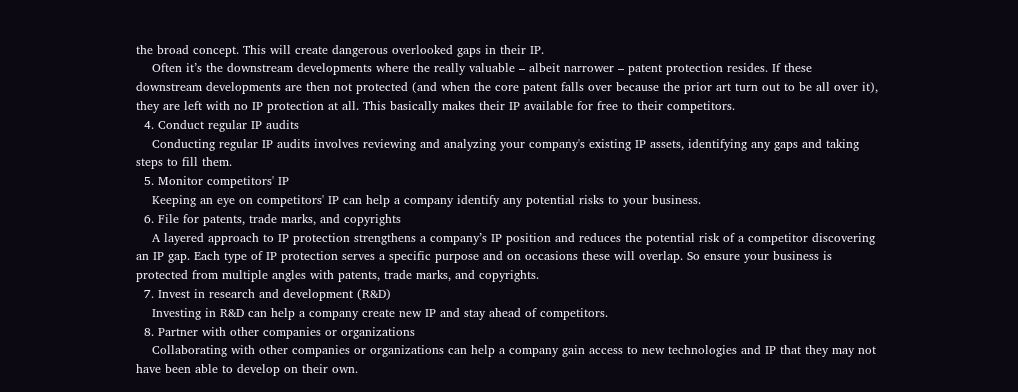the broad concept. This will create dangerous overlooked gaps in their IP.
    Often it’s the downstream developments where the really valuable – albeit narrower – patent protection resides. If these downstream developments are then not protected (and when the core patent falls over because the prior art turn out to be all over it), they are left with no IP protection at all. This basically makes their IP available for free to their competitors.
  4. Conduct regular IP audits
    Conducting regular IP audits involves reviewing and analyzing your company's existing IP assets, identifying any gaps and taking steps to fill them.
  5. Monitor competitors' IP
    Keeping an eye on competitors' IP can help a company identify any potential risks to your business.
  6. File for patents, trade marks, and copyrights
    A layered approach to IP protection strengthens a company’s IP position and reduces the potential risk of a competitor discovering an IP gap. Each type of IP protection serves a specific purpose and on occasions these will overlap. So ensure your business is protected from multiple angles with patents, trade marks, and copyrights.
  7. Invest in research and development (R&D)
    Investing in R&D can help a company create new IP and stay ahead of competitors.
  8. Partner with other companies or organizations
    Collaborating with other companies or organizations can help a company gain access to new technologies and IP that they may not have been able to develop on their own.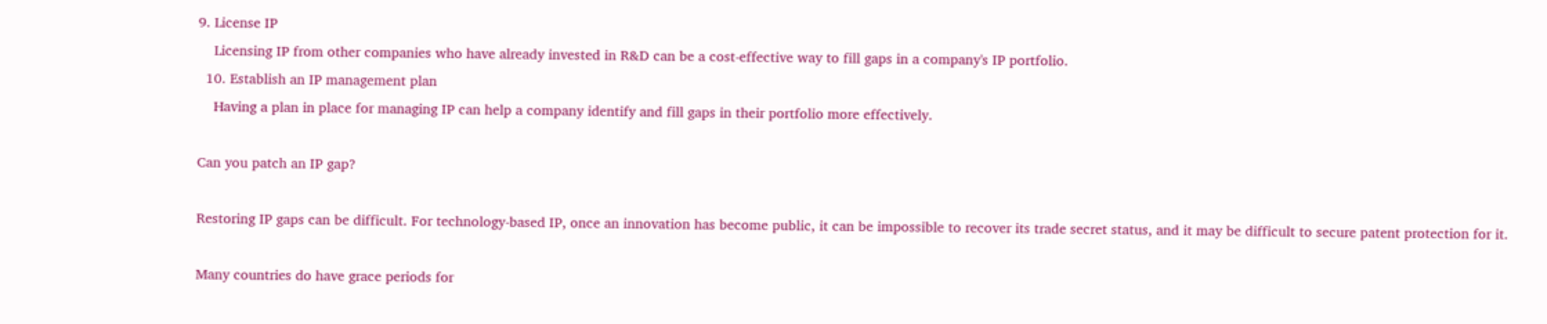9. License IP
    Licensing IP from other companies who have already invested in R&D can be a cost-effective way to fill gaps in a company's IP portfolio.
  10. Establish an IP management plan
    Having a plan in place for managing IP can help a company identify and fill gaps in their portfolio more effectively.

Can you patch an IP gap?

Restoring IP gaps can be difficult. For technology-based IP, once an innovation has become public, it can be impossible to recover its trade secret status, and it may be difficult to secure patent protection for it.

Many countries do have grace periods for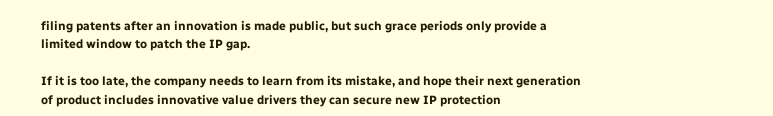filing patents after an innovation is made public, but such grace periods only provide a limited window to patch the IP gap.

If it is too late, the company needs to learn from its mistake, and hope their next generation of product includes innovative value drivers they can secure new IP protection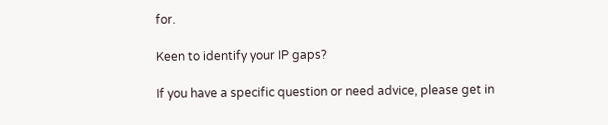for.

Keen to identify your IP gaps?

If you have a specific question or need advice, please get in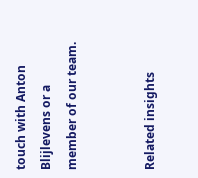touch with Anton Blijlevens or a member of our team.


Related insights